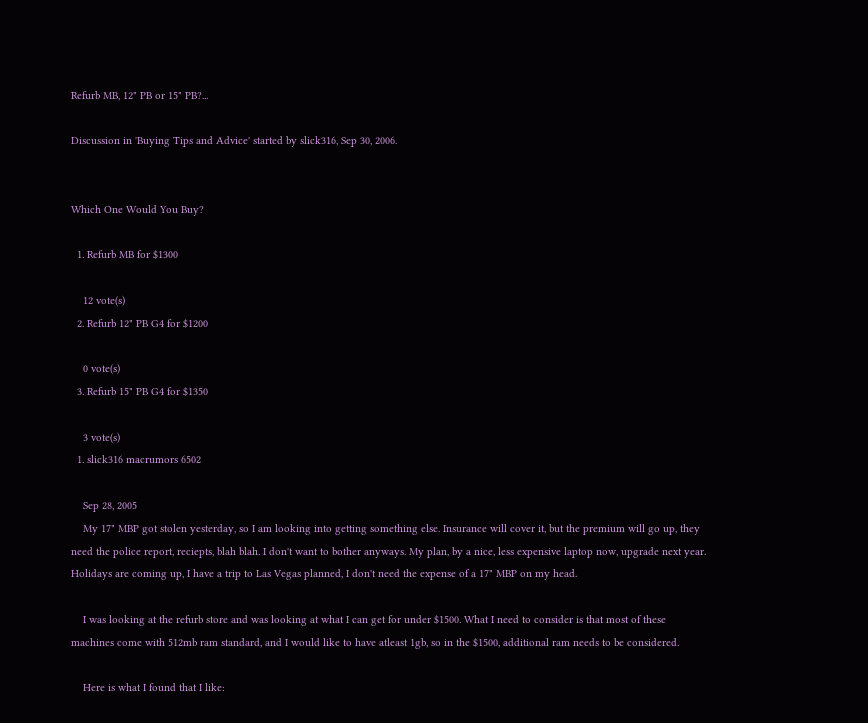Refurb MB, 12" PB or 15" PB?...

Discussion in 'Buying Tips and Advice' started by slick316, Sep 30, 2006.


Which One Would You Buy?

  1. Refurb MB for $1300

    12 vote(s)
  2. Refurb 12" PB G4 for $1200

    0 vote(s)
  3. Refurb 15" PB G4 for $1350

    3 vote(s)
  1. slick316 macrumors 6502

    Sep 28, 2005
    My 17" MBP got stolen yesterday, so I am looking into getting something else. Insurance will cover it, but the premium will go up, they need the police report, reciepts, blah blah. I don't want to bother anyways. My plan, by a nice, less expensive laptop now, upgrade next year. Holidays are coming up, I have a trip to Las Vegas planned, I don't need the expense of a 17" MBP on my head.

    I was looking at the refurb store and was looking at what I can get for under $1500. What I need to consider is that most of these machines come with 512mb ram standard, and I would like to have atleast 1gb, so in the $1500, additional ram needs to be considered.

    Here is what I found that I like: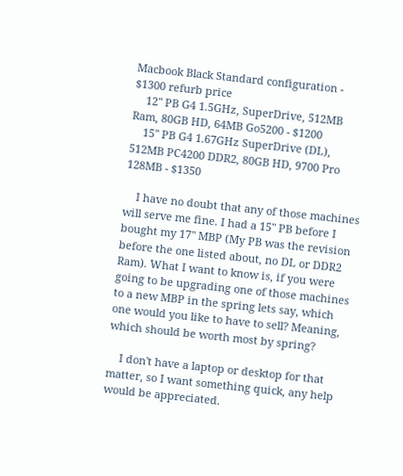Macbook Black Standard configuration - $1300 refurb price
    12" PB G4 1.5GHz, SuperDrive, 512MB Ram, 80GB HD, 64MB Go5200 - $1200
    15" PB G4 1.67GHz SuperDrive (DL), 512MB PC4200 DDR2, 80GB HD, 9700 Pro 128MB - $1350

    I have no doubt that any of those machines will serve me fine. I had a 15" PB before I bought my 17" MBP (My PB was the revision before the one listed about, no DL or DDR2 Ram). What I want to know is, if you were going to be upgrading one of those machines to a new MBP in the spring lets say, which one would you like to have to sell? Meaning, which should be worth most by spring?

    I don't have a laptop or desktop for that matter, so I want something quick, any help would be appreciated.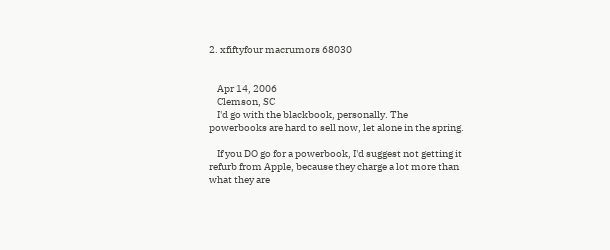2. xfiftyfour macrumors 68030


    Apr 14, 2006
    Clemson, SC
    I'd go with the blackbook, personally. The powerbooks are hard to sell now, let alone in the spring.

    If you DO go for a powerbook, I'd suggest not getting it refurb from Apple, because they charge a lot more than what they are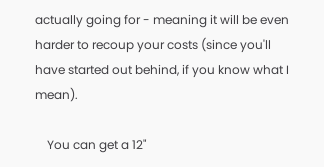actually going for - meaning it will be even harder to recoup your costs (since you'll have started out behind, if you know what I mean).

    You can get a 12"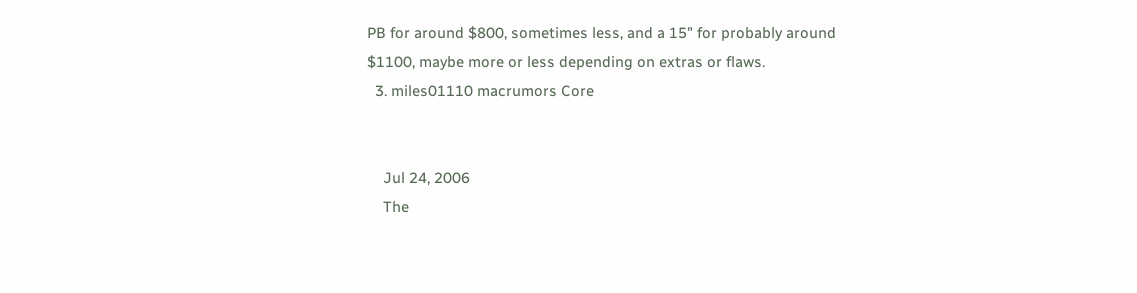PB for around $800, sometimes less, and a 15" for probably around $1100, maybe more or less depending on extras or flaws.
  3. miles01110 macrumors Core


    Jul 24, 2006
    The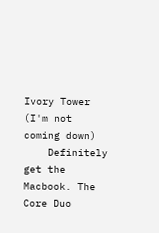Ivory Tower (I'm not coming down)
    Definitely get the Macbook. The Core Duo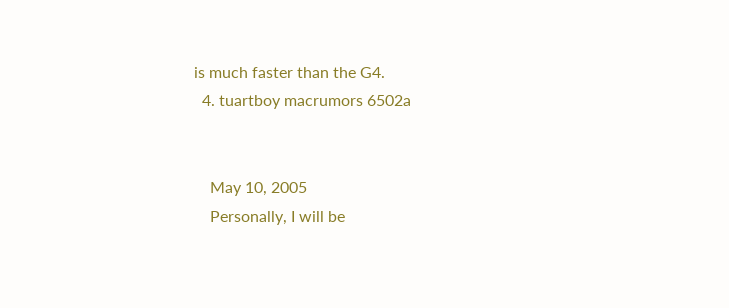is much faster than the G4.
  4. tuartboy macrumors 6502a


    May 10, 2005
    Personally, I will be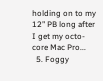holding on to my 12" PB long after I get my octo-core Mac Pro...
  5. Foggy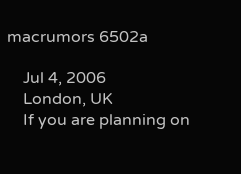macrumors 6502a

    Jul 4, 2006
    London, UK
    If you are planning on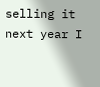selling it next year I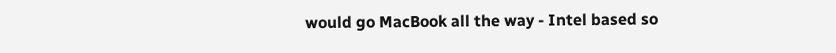would go MacBook all the way - Intel based so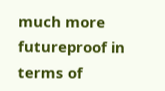much more futureproof in terms of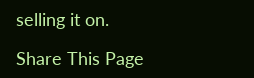selling it on.

Share This Page